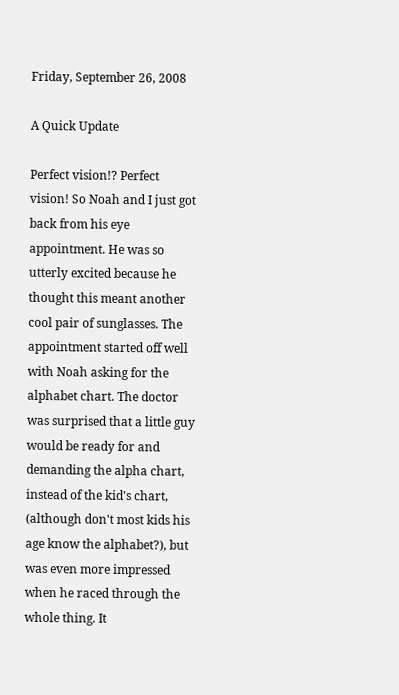Friday, September 26, 2008

A Quick Update

Perfect vision!? Perfect vision! So Noah and I just got back from his eye appointment. He was so utterly excited because he thought this meant another cool pair of sunglasses. The appointment started off well with Noah asking for the alphabet chart. The doctor was surprised that a little guy would be ready for and demanding the alpha chart, instead of the kid's chart, (although don't most kids his age know the alphabet?), but was even more impressed when he raced through the whole thing. It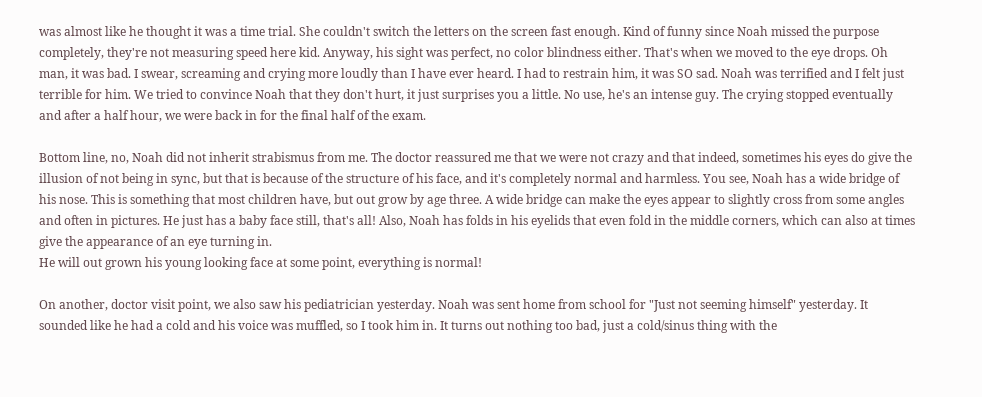was almost like he thought it was a time trial. She couldn't switch the letters on the screen fast enough. Kind of funny since Noah missed the purpose completely, they're not measuring speed here kid. Anyway, his sight was perfect, no color blindness either. That's when we moved to the eye drops. Oh man, it was bad. I swear, screaming and crying more loudly than I have ever heard. I had to restrain him, it was SO sad. Noah was terrified and I felt just terrible for him. We tried to convince Noah that they don't hurt, it just surprises you a little. No use, he's an intense guy. The crying stopped eventually and after a half hour, we were back in for the final half of the exam.

Bottom line, no, Noah did not inherit strabismus from me. The doctor reassured me that we were not crazy and that indeed, sometimes his eyes do give the illusion of not being in sync, but that is because of the structure of his face, and it's completely normal and harmless. You see, Noah has a wide bridge of his nose. This is something that most children have, but out grow by age three. A wide bridge can make the eyes appear to slightly cross from some angles and often in pictures. He just has a baby face still, that's all! Also, Noah has folds in his eyelids that even fold in the middle corners, which can also at times give the appearance of an eye turning in.
He will out grown his young looking face at some point, everything is normal!

On another, doctor visit point, we also saw his pediatrician yesterday. Noah was sent home from school for "Just not seeming himself" yesterday. It sounded like he had a cold and his voice was muffled, so I took him in. It turns out nothing too bad, just a cold/sinus thing with the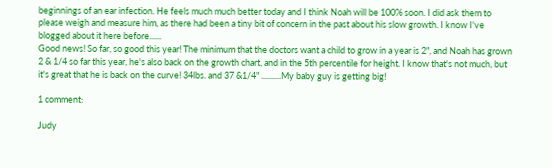beginnings of an ear infection. He feels much much better today and I think Noah will be 100% soon. I did ask them to please weigh and measure him, as there had been a tiny bit of concern in the past about his slow growth. I know I've blogged about it here before......
Good news! So far, so good this year! The minimum that the doctors want a child to grow in a year is 2", and Noah has grown 2 & 1/4 so far this year, he's also back on the growth chart, and in the 5th percentile for height. I know that's not much, but it's great that he is back on the curve! 34lbs. and 37 &1/4" ..........My baby guy is getting big!

1 comment:

Judy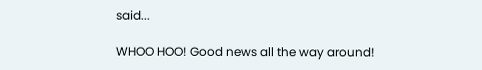said...

WHOO HOO! Good news all the way around!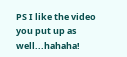PS I like the video you put up as well...hahaha!